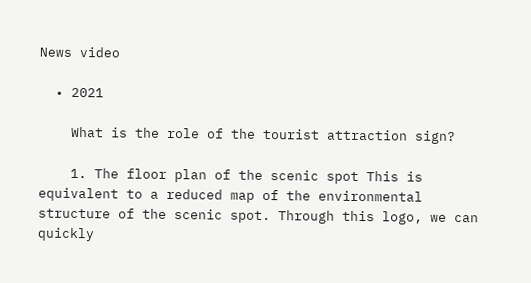News video

  • 2021

    What is the role of the tourist attraction sign?

    1. The floor plan of the scenic spot This is equivalent to a reduced map of the environmental structure of the scenic spot. Through this logo, we can quickly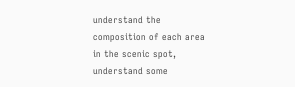understand the composition of each area in the scenic spot, understand some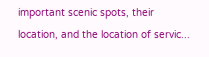important scenic spots, their location, and the location of servic...